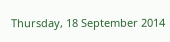Thursday, 18 September 2014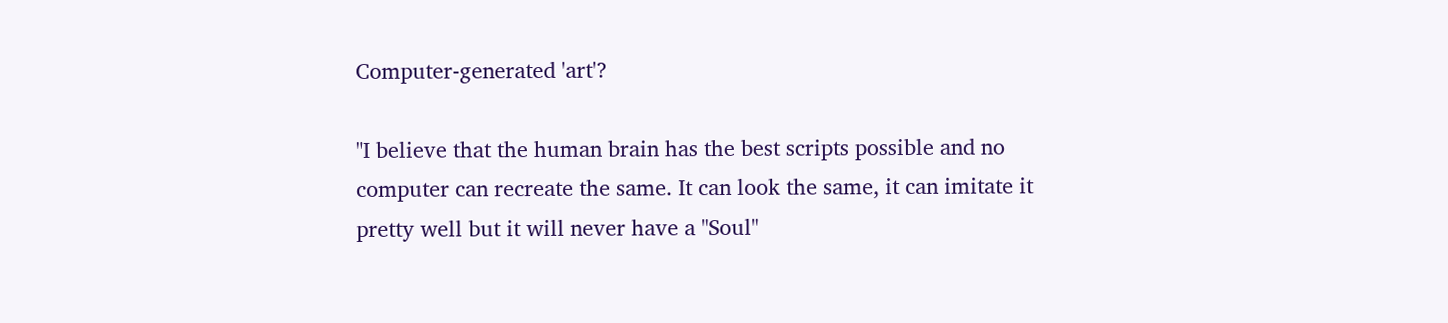Computer-generated 'art'?

"I believe that the human brain has the best scripts possible and no computer can recreate the same. It can look the same, it can imitate it pretty well but it will never have a "Soul"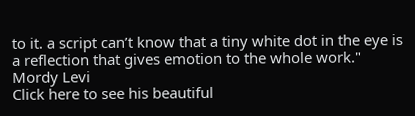to it. a script can’t know that a tiny white dot in the eye is a reflection that gives emotion to the whole work."
Mordy Levi
Click here to see his beautiful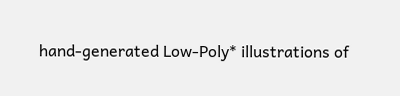hand-generated Low-Poly* illustrations of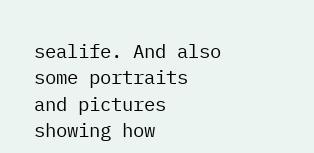sealife. And also some portraits and pictures showing how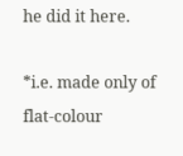he did it here.

*i.e. made only of flat-colour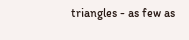triangles - as few as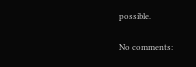possible.

No comments: